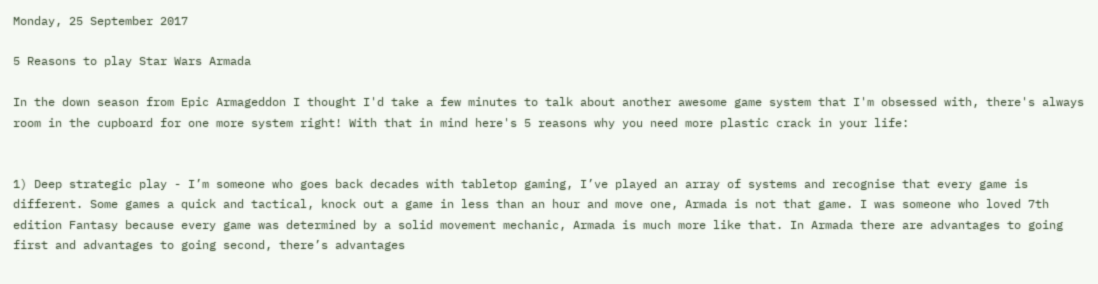Monday, 25 September 2017

5 Reasons to play Star Wars Armada

In the down season from Epic Armageddon I thought I'd take a few minutes to talk about another awesome game system that I'm obsessed with, there's always room in the cupboard for one more system right! With that in mind here's 5 reasons why you need more plastic crack in your life:


1) Deep strategic play - I’m someone who goes back decades with tabletop gaming, I’ve played an array of systems and recognise that every game is different. Some games a quick and tactical, knock out a game in less than an hour and move one, Armada is not that game. I was someone who loved 7th edition Fantasy because every game was determined by a solid movement mechanic, Armada is much more like that. In Armada there are advantages to going first and advantages to going second, there’s advantages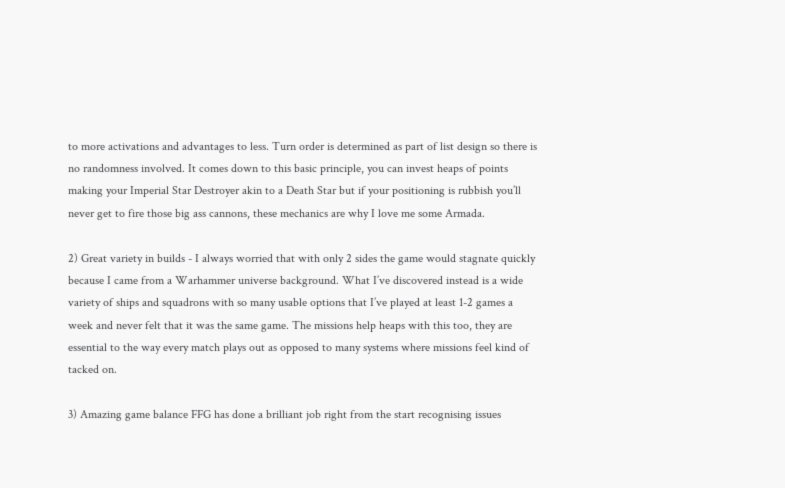to more activations and advantages to less. Turn order is determined as part of list design so there is no randomness involved. It comes down to this basic principle, you can invest heaps of points making your Imperial Star Destroyer akin to a Death Star but if your positioning is rubbish you’ll never get to fire those big ass cannons, these mechanics are why I love me some Armada.

2) Great variety in builds - I always worried that with only 2 sides the game would stagnate quickly because I came from a Warhammer universe background. What I’ve discovered instead is a wide variety of ships and squadrons with so many usable options that I’ve played at least 1-2 games a week and never felt that it was the same game. The missions help heaps with this too, they are essential to the way every match plays out as opposed to many systems where missions feel kind of tacked on.

3) Amazing game balance FFG has done a brilliant job right from the start recognising issues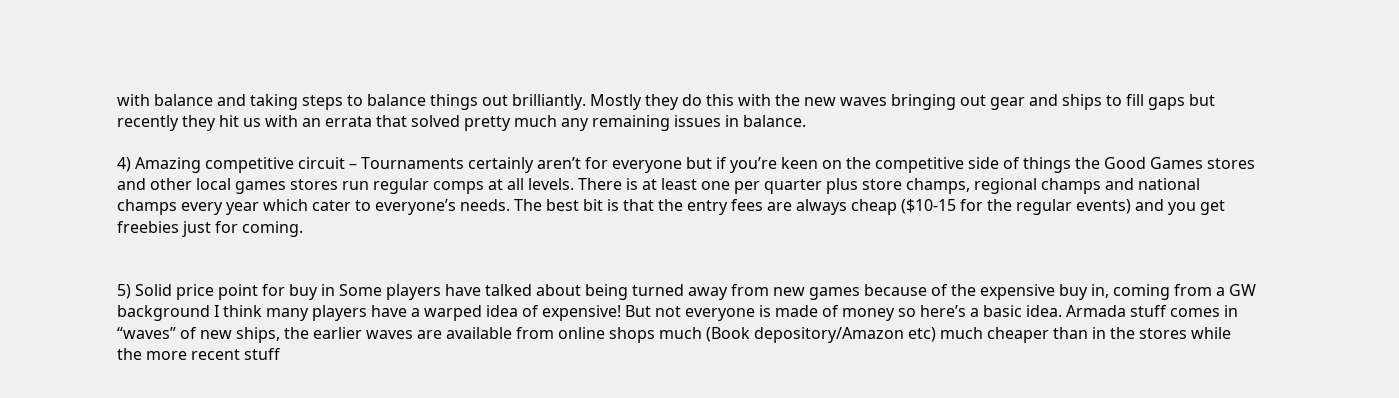with balance and taking steps to balance things out brilliantly. Mostly they do this with the new waves bringing out gear and ships to fill gaps but recently they hit us with an errata that solved pretty much any remaining issues in balance.

4) Amazing competitive circuit – Tournaments certainly aren’t for everyone but if you’re keen on the competitive side of things the Good Games stores and other local games stores run regular comps at all levels. There is at least one per quarter plus store champs, regional champs and national champs every year which cater to everyone’s needs. The best bit is that the entry fees are always cheap ($10-15 for the regular events) and you get freebies just for coming.


5) Solid price point for buy in Some players have talked about being turned away from new games because of the expensive buy in, coming from a GW background I think many players have a warped idea of expensive! But not everyone is made of money so here’s a basic idea. Armada stuff comes in “waves” of new ships, the earlier waves are available from online shops much (Book depository/Amazon etc) much cheaper than in the stores while the more recent stuff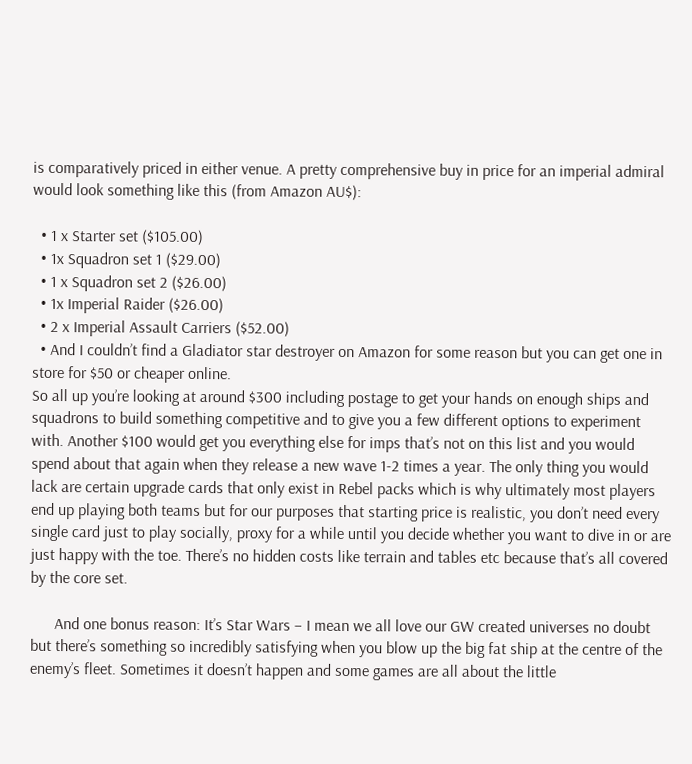is comparatively priced in either venue. A pretty comprehensive buy in price for an imperial admiral would look something like this (from Amazon AU$):

  • 1 x Starter set ($105.00)
  • 1x Squadron set 1 ($29.00)
  • 1 x Squadron set 2 ($26.00)
  • 1x Imperial Raider ($26.00)
  • 2 x Imperial Assault Carriers ($52.00)
  • And I couldn’t find a Gladiator star destroyer on Amazon for some reason but you can get one in store for $50 or cheaper online.
So all up you’re looking at around $300 including postage to get your hands on enough ships and squadrons to build something competitive and to give you a few different options to experiment with. Another $100 would get you everything else for imps that’s not on this list and you would spend about that again when they release a new wave 1-2 times a year. The only thing you would lack are certain upgrade cards that only exist in Rebel packs which is why ultimately most players end up playing both teams but for our purposes that starting price is realistic, you don’t need every single card just to play socially, proxy for a while until you decide whether you want to dive in or are just happy with the toe. There’s no hidden costs like terrain and tables etc because that’s all covered by the core set.

      And one bonus reason: It’s Star Wars – I mean we all love our GW created universes no doubt but there’s something so incredibly satisfying when you blow up the big fat ship at the centre of the enemy’s fleet. Sometimes it doesn’t happen and some games are all about the little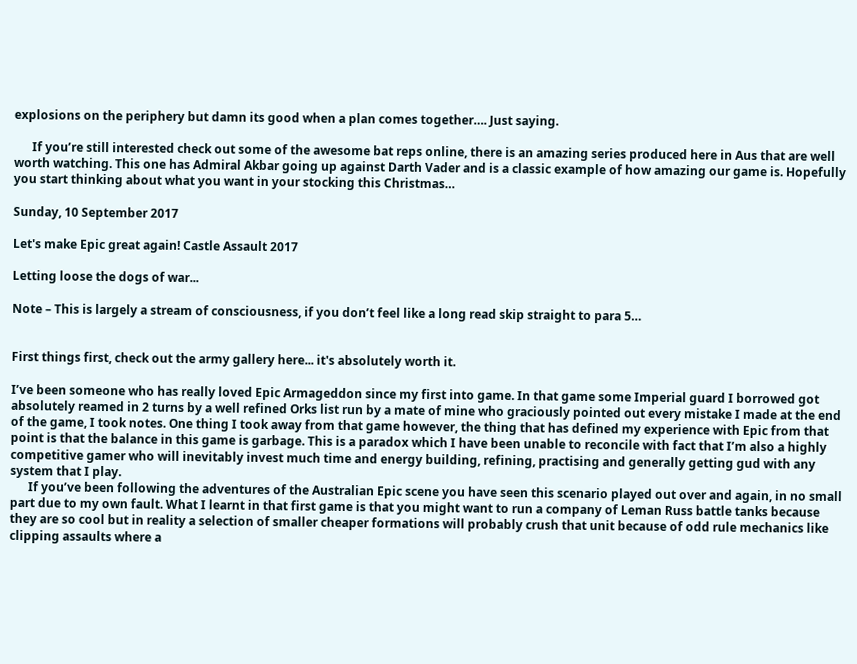explosions on the periphery but damn its good when a plan comes together…. Just saying.

      If you’re still interested check out some of the awesome bat reps online, there is an amazing series produced here in Aus that are well worth watching. This one has Admiral Akbar going up against Darth Vader and is a classic example of how amazing our game is. Hopefully you start thinking about what you want in your stocking this Christmas…

Sunday, 10 September 2017

Let's make Epic great again! Castle Assault 2017

Letting loose the dogs of war...

Note – This is largely a stream of consciousness, if you don’t feel like a long read skip straight to para 5…


First things first, check out the army gallery here... it's absolutely worth it.

I’ve been someone who has really loved Epic Armageddon since my first into game. In that game some Imperial guard I borrowed got absolutely reamed in 2 turns by a well refined Orks list run by a mate of mine who graciously pointed out every mistake I made at the end of the game, I took notes. One thing I took away from that game however, the thing that has defined my experience with Epic from that point is that the balance in this game is garbage. This is a paradox which I have been unable to reconcile with fact that I’m also a highly competitive gamer who will inevitably invest much time and energy building, refining, practising and generally getting gud with any system that I play.
      If you’ve been following the adventures of the Australian Epic scene you have seen this scenario played out over and again, in no small part due to my own fault. What I learnt in that first game is that you might want to run a company of Leman Russ battle tanks because they are so cool but in reality a selection of smaller cheaper formations will probably crush that unit because of odd rule mechanics like clipping assaults where a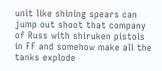unit like shining spears can jump out shoot that company of Russ with shiruken pistols in FF and somehow make all the tanks explode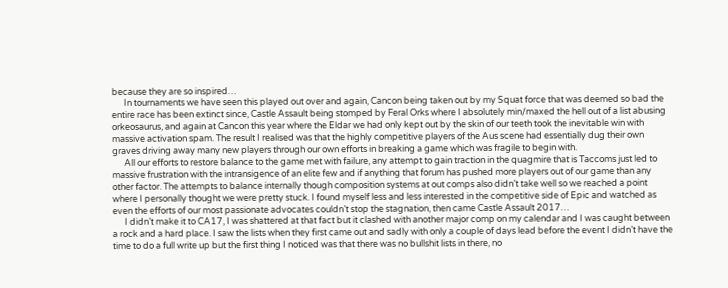because they are so inspired…
      In tournaments we have seen this played out over and again, Cancon being taken out by my Squat force that was deemed so bad the entire race has been extinct since, Castle Assault being stomped by Feral Orks where I absolutely min/maxed the hell out of a list abusing orkeosaurus, and again at Cancon this year where the Eldar we had only kept out by the skin of our teeth took the inevitable win with massive activation spam. The result I realised was that the highly competitive players of the Aus scene had essentially dug their own graves driving away many new players through our own efforts in breaking a game which was fragile to begin with.
      All our efforts to restore balance to the game met with failure, any attempt to gain traction in the quagmire that is Taccoms just led to massive frustration with the intransigence of an elite few and if anything that forum has pushed more players out of our game than any other factor. The attempts to balance internally though composition systems at out comps also didn’t take well so we reached a point where I personally thought we were pretty stuck. I found myself less and less interested in the competitive side of Epic and watched as even the efforts of our most passionate advocates couldn’t stop the stagnation, then came Castle Assault 2017…
      I didn’t make it to CA17, I was shattered at that fact but it clashed with another major comp on my calendar and I was caught between a rock and a hard place. I saw the lists when they first came out and sadly with only a couple of days lead before the event I didn’t have the time to do a full write up but the first thing I noticed was that there was no bullshit lists in there, no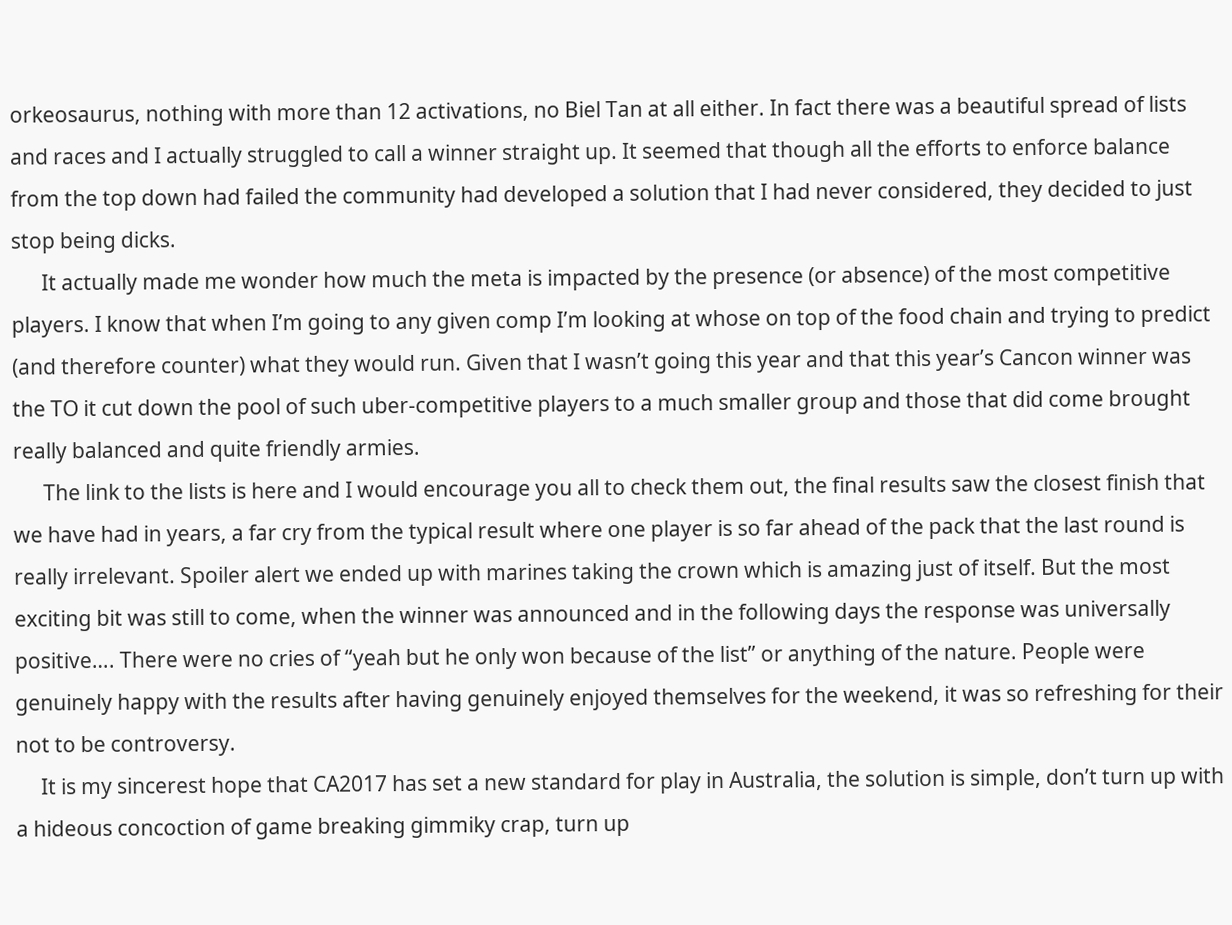orkeosaurus, nothing with more than 12 activations, no Biel Tan at all either. In fact there was a beautiful spread of lists and races and I actually struggled to call a winner straight up. It seemed that though all the efforts to enforce balance from the top down had failed the community had developed a solution that I had never considered, they decided to just stop being dicks.
      It actually made me wonder how much the meta is impacted by the presence (or absence) of the most competitive players. I know that when I’m going to any given comp I’m looking at whose on top of the food chain and trying to predict (and therefore counter) what they would run. Given that I wasn’t going this year and that this year’s Cancon winner was the TO it cut down the pool of such uber-competitive players to a much smaller group and those that did come brought really balanced and quite friendly armies.
      The link to the lists is here and I would encourage you all to check them out, the final results saw the closest finish that we have had in years, a far cry from the typical result where one player is so far ahead of the pack that the last round is really irrelevant. Spoiler alert we ended up with marines taking the crown which is amazing just of itself. But the most exciting bit was still to come, when the winner was announced and in the following days the response was universally positive…. There were no cries of “yeah but he only won because of the list” or anything of the nature. People were genuinely happy with the results after having genuinely enjoyed themselves for the weekend, it was so refreshing for their not to be controversy.
     It is my sincerest hope that CA2017 has set a new standard for play in Australia, the solution is simple, don’t turn up with a hideous concoction of game breaking gimmiky crap, turn up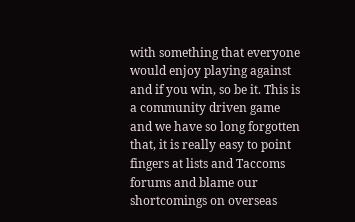with something that everyone would enjoy playing against and if you win, so be it. This is a community driven game and we have so long forgotten that, it is really easy to point fingers at lists and Taccoms forums and blame our shortcomings on overseas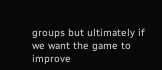groups but ultimately if we want the game to improve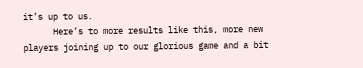it’s up to us.
      Here’s to more results like this, more new players joining up to our glorious game and a bit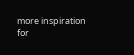more inspiration for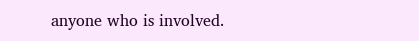anyone who is involved.